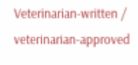Veterinarian-written / veterinarian-approved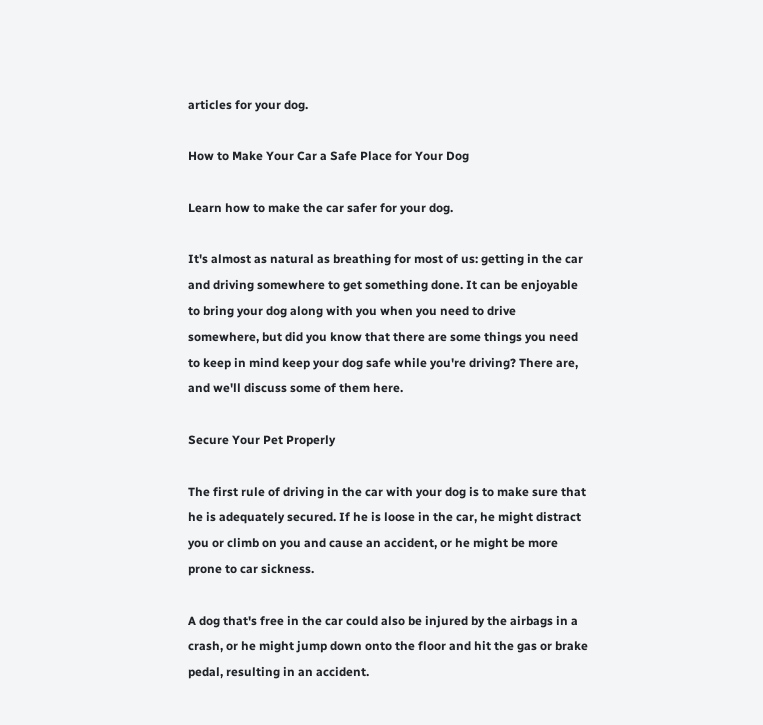articles for your dog.

How to Make Your Car a Safe Place for Your Dog

Learn how to make the car safer for your dog.

It's almost as natural as breathing for most of us: getting in the car and driving somewhere to get something done. It can be enjoyable to bring your dog along with you when you need to drive somewhere, but did you know that there are some things you need to keep in mind keep your dog safe while you're driving? There are, and we'll discuss some of them here.

Secure Your Pet Properly

The first rule of driving in the car with your dog is to make sure that he is adequately secured. If he is loose in the car, he might distract you or climb on you and cause an accident, or he might be more prone to car sickness.

A dog that's free in the car could also be injured by the airbags in a crash, or he might jump down onto the floor and hit the gas or brake pedal, resulting in an accident.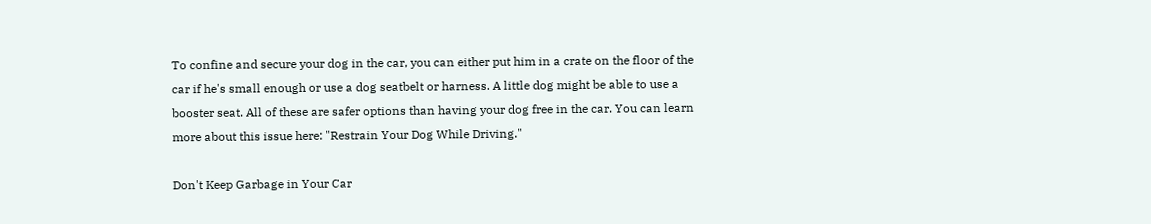To confine and secure your dog in the car, you can either put him in a crate on the floor of the car if he's small enough or use a dog seatbelt or harness. A little dog might be able to use a booster seat. All of these are safer options than having your dog free in the car. You can learn more about this issue here: "Restrain Your Dog While Driving."

Don't Keep Garbage in Your Car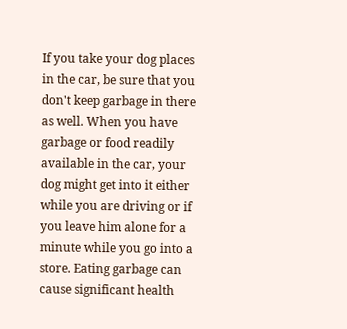If you take your dog places in the car, be sure that you don't keep garbage in there as well. When you have garbage or food readily available in the car, your dog might get into it either while you are driving or if you leave him alone for a minute while you go into a store. Eating garbage can cause significant health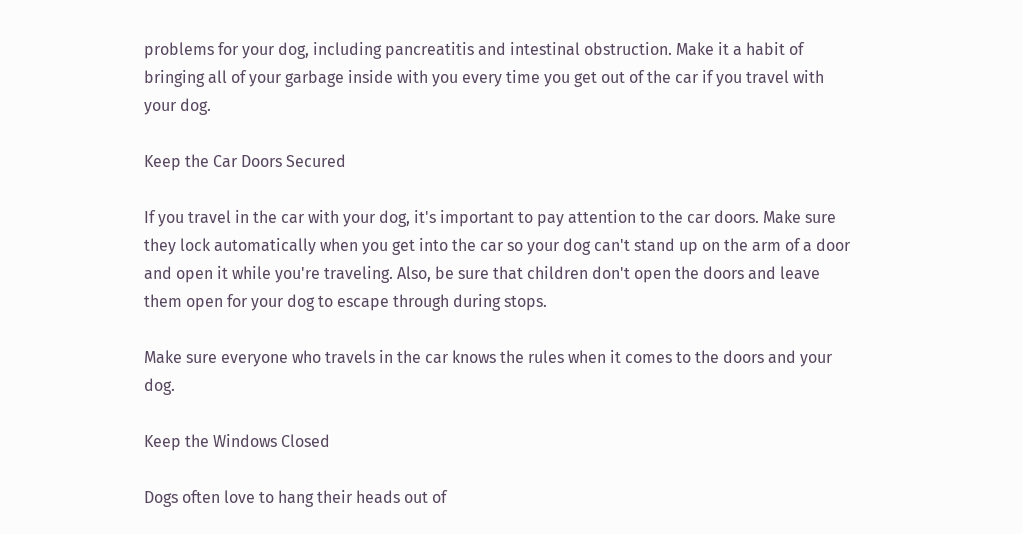problems for your dog, including pancreatitis and intestinal obstruction. Make it a habit of bringing all of your garbage inside with you every time you get out of the car if you travel with your dog.

Keep the Car Doors Secured

If you travel in the car with your dog, it's important to pay attention to the car doors. Make sure they lock automatically when you get into the car so your dog can't stand up on the arm of a door and open it while you're traveling. Also, be sure that children don't open the doors and leave them open for your dog to escape through during stops.

Make sure everyone who travels in the car knows the rules when it comes to the doors and your dog.

Keep the Windows Closed

Dogs often love to hang their heads out of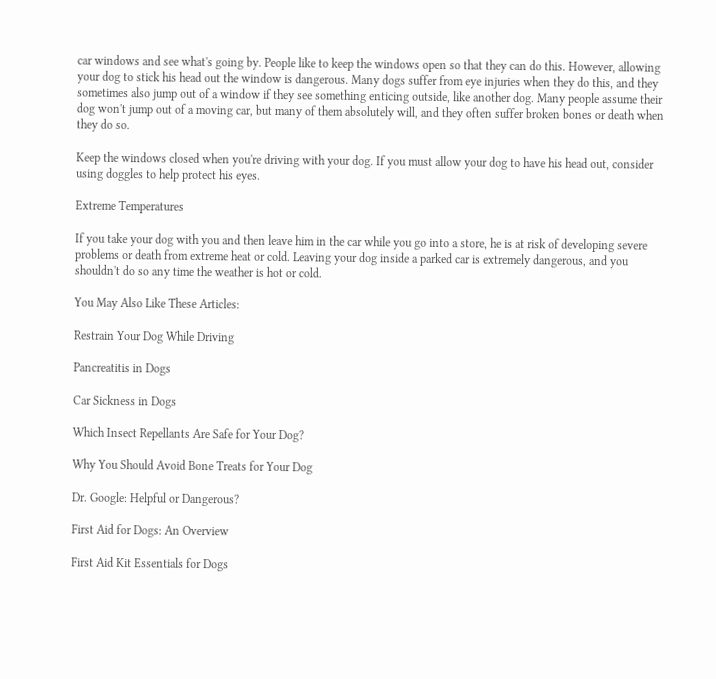car windows and see what's going by. People like to keep the windows open so that they can do this. However, allowing your dog to stick his head out the window is dangerous. Many dogs suffer from eye injuries when they do this, and they sometimes also jump out of a window if they see something enticing outside, like another dog. Many people assume their dog won't jump out of a moving car, but many of them absolutely will, and they often suffer broken bones or death when they do so.

Keep the windows closed when you're driving with your dog. If you must allow your dog to have his head out, consider using doggles to help protect his eyes.

Extreme Temperatures

If you take your dog with you and then leave him in the car while you go into a store, he is at risk of developing severe problems or death from extreme heat or cold. Leaving your dog inside a parked car is extremely dangerous, and you shouldn't do so any time the weather is hot or cold.

You May Also Like These Articles:

Restrain Your Dog While Driving

Pancreatitis in Dogs

Car Sickness in Dogs

Which Insect Repellants Are Safe for Your Dog?

Why You Should Avoid Bone Treats for Your Dog

Dr. Google: Helpful or Dangerous?

First Aid for Dogs: An Overview

First Aid Kit Essentials for Dogs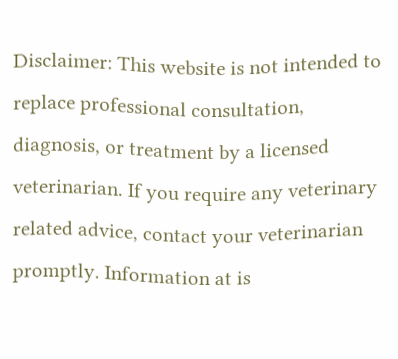Disclaimer: This website is not intended to replace professional consultation, diagnosis, or treatment by a licensed veterinarian. If you require any veterinary related advice, contact your veterinarian promptly. Information at is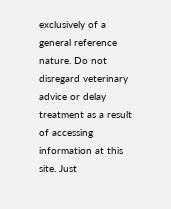exclusively of a general reference nature. Do not disregard veterinary advice or delay treatment as a result of accessing information at this site. Just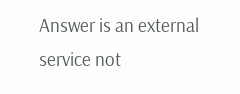Answer is an external service not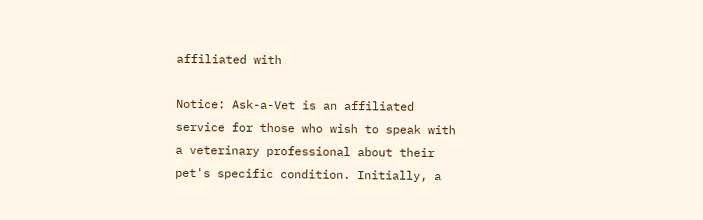affiliated with

Notice: Ask-a-Vet is an affiliated service for those who wish to speak with a veterinary professional about their pet's specific condition. Initially, a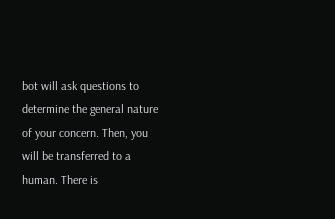bot will ask questions to determine the general nature of your concern. Then, you will be transferred to a human. There is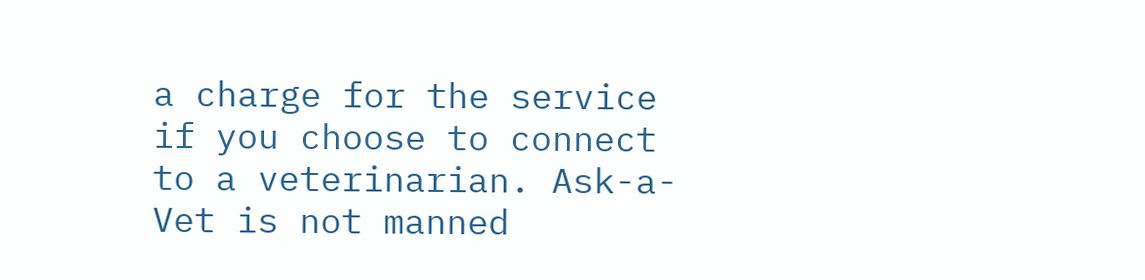a charge for the service if you choose to connect to a veterinarian. Ask-a-Vet is not manned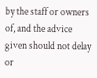by the staff or owners of, and the advice given should not delay or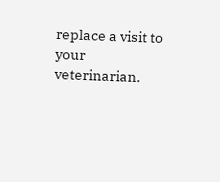replace a visit to your veterinarian.